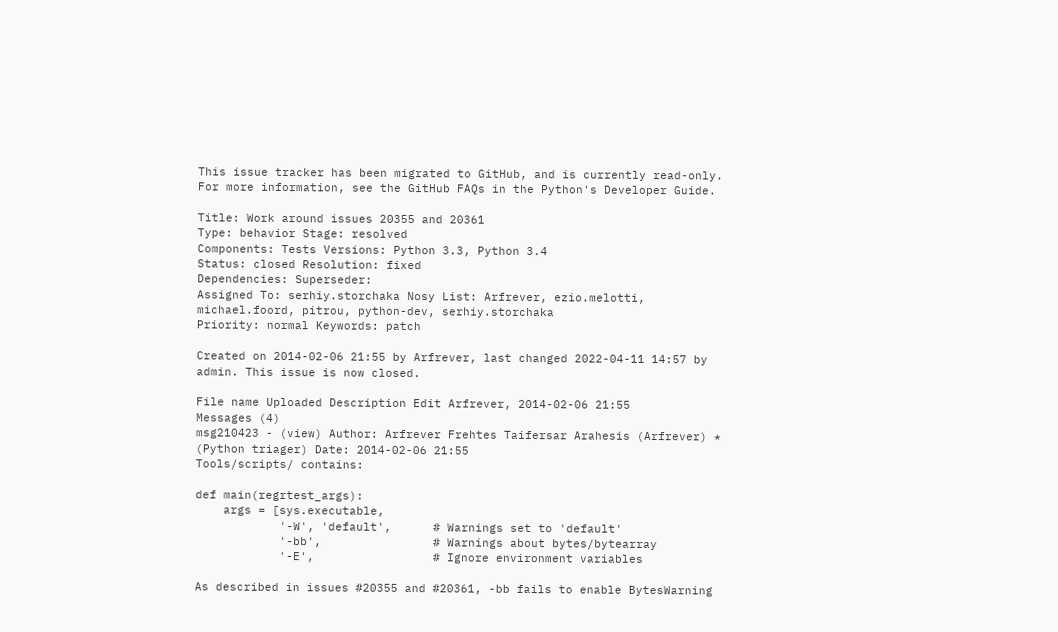This issue tracker has been migrated to GitHub, and is currently read-only.
For more information, see the GitHub FAQs in the Python's Developer Guide.

Title: Work around issues 20355 and 20361
Type: behavior Stage: resolved
Components: Tests Versions: Python 3.3, Python 3.4
Status: closed Resolution: fixed
Dependencies: Superseder:
Assigned To: serhiy.storchaka Nosy List: Arfrever, ezio.melotti, michael.foord, pitrou, python-dev, serhiy.storchaka
Priority: normal Keywords: patch

Created on 2014-02-06 21:55 by Arfrever, last changed 2022-04-11 14:57 by admin. This issue is now closed.

File name Uploaded Description Edit Arfrever, 2014-02-06 21:55
Messages (4)
msg210423 - (view) Author: Arfrever Frehtes Taifersar Arahesis (Arfrever) * (Python triager) Date: 2014-02-06 21:55
Tools/scripts/ contains:

def main(regrtest_args):
    args = [sys.executable,
            '-W', 'default',      # Warnings set to 'default'
            '-bb',                # Warnings about bytes/bytearray
            '-E',                 # Ignore environment variables

As described in issues #20355 and #20361, -bb fails to enable BytesWarning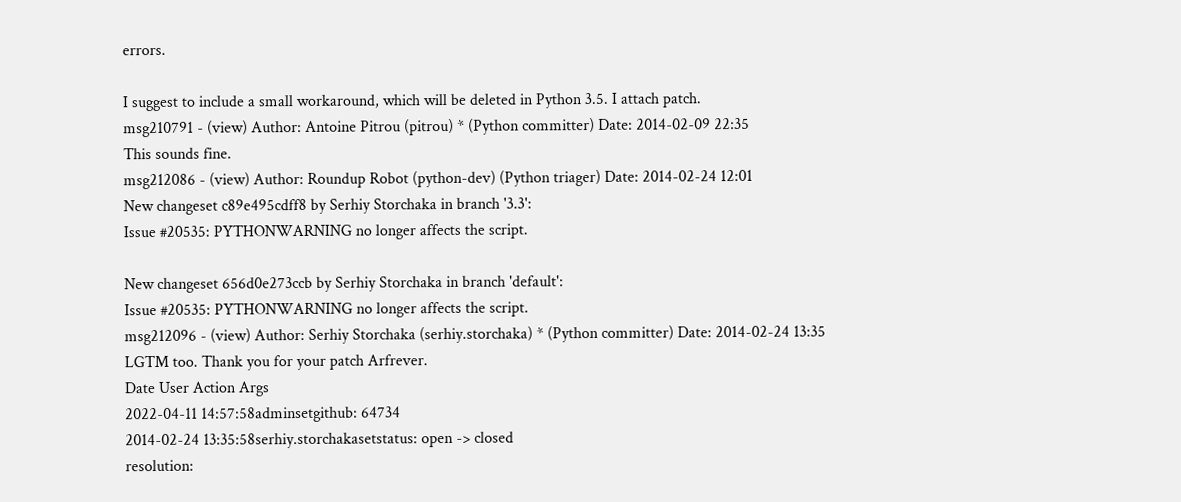errors.

I suggest to include a small workaround, which will be deleted in Python 3.5. I attach patch.
msg210791 - (view) Author: Antoine Pitrou (pitrou) * (Python committer) Date: 2014-02-09 22:35
This sounds fine.
msg212086 - (view) Author: Roundup Robot (python-dev) (Python triager) Date: 2014-02-24 12:01
New changeset c89e495cdff8 by Serhiy Storchaka in branch '3.3':
Issue #20535: PYTHONWARNING no longer affects the script.

New changeset 656d0e273ccb by Serhiy Storchaka in branch 'default':
Issue #20535: PYTHONWARNING no longer affects the script.
msg212096 - (view) Author: Serhiy Storchaka (serhiy.storchaka) * (Python committer) Date: 2014-02-24 13:35
LGTM too. Thank you for your patch Arfrever.
Date User Action Args
2022-04-11 14:57:58adminsetgithub: 64734
2014-02-24 13:35:58serhiy.storchakasetstatus: open -> closed
resolution: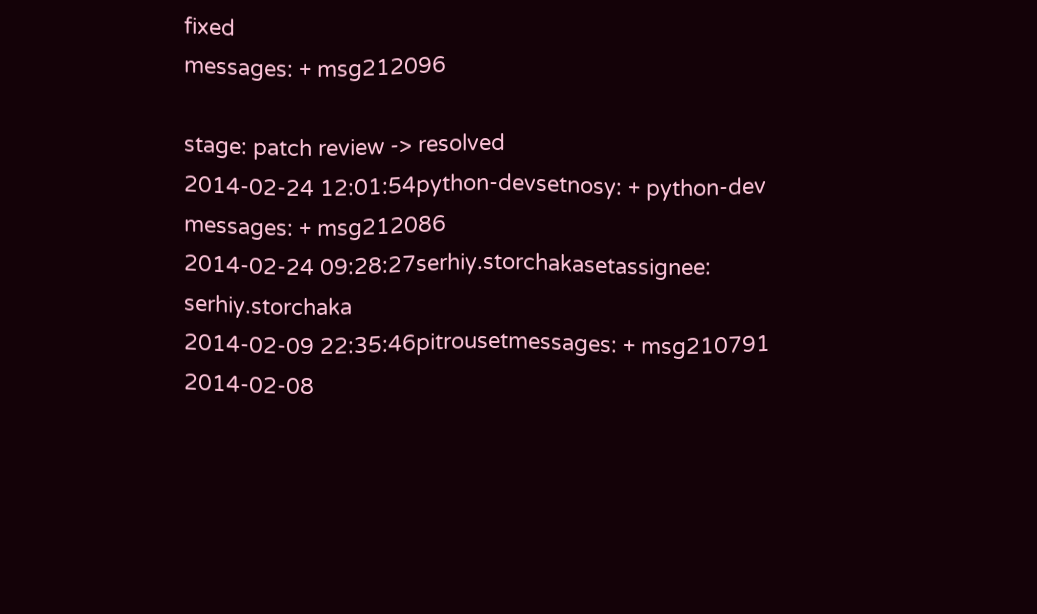fixed
messages: + msg212096

stage: patch review -> resolved
2014-02-24 12:01:54python-devsetnosy: + python-dev
messages: + msg212086
2014-02-24 09:28:27serhiy.storchakasetassignee: serhiy.storchaka
2014-02-09 22:35:46pitrousetmessages: + msg210791
2014-02-08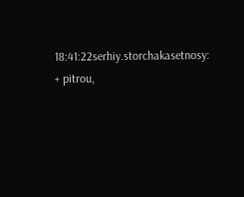18:41:22serhiy.storchakasetnosy: + pitrou,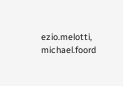ezio.melotti, michael.foord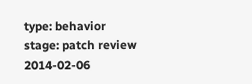type: behavior
stage: patch review
2014-02-06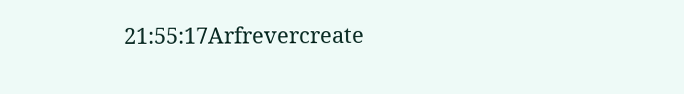21:55:17Arfrevercreate